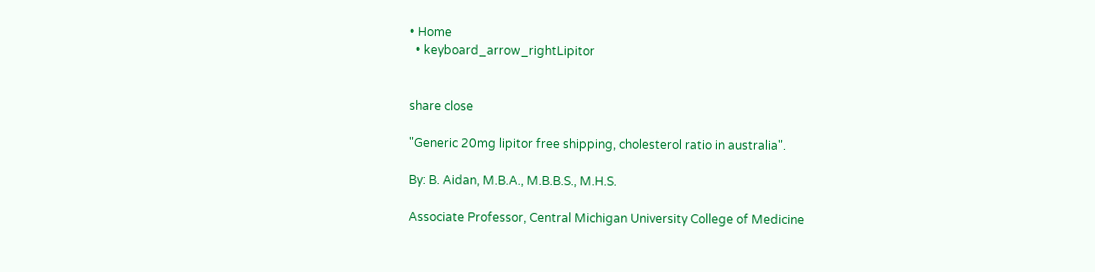• Home
  • keyboard_arrow_rightLipitor


share close

"Generic 20mg lipitor free shipping, cholesterol ratio in australia".

By: B. Aidan, M.B.A., M.B.B.S., M.H.S.

Associate Professor, Central Michigan University College of Medicine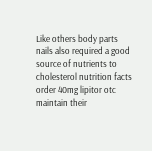Like others body parts nails also required a good source of nutrients to cholesterol nutrition facts order 40mg lipitor otc maintain their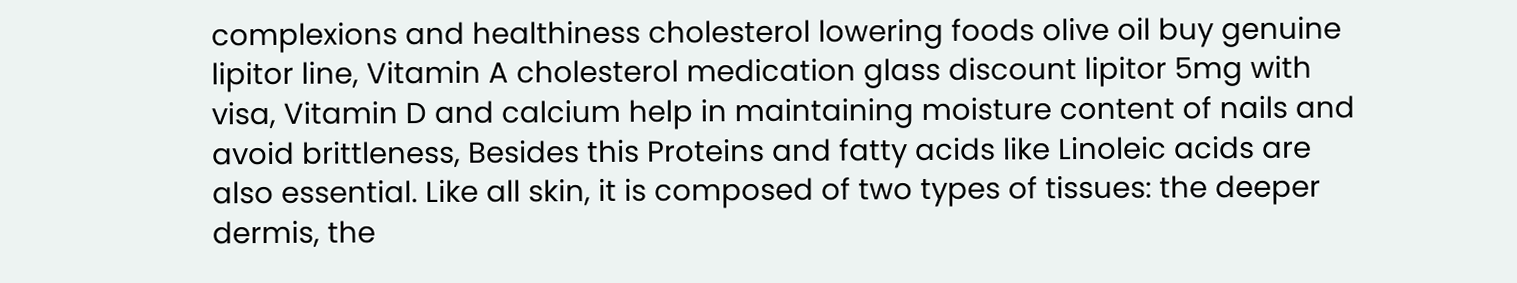complexions and healthiness cholesterol lowering foods olive oil buy genuine lipitor line, Vitamin A cholesterol medication glass discount lipitor 5mg with visa, Vitamin D and calcium help in maintaining moisture content of nails and avoid brittleness, Besides this Proteins and fatty acids like Linoleic acids are also essential. Like all skin, it is composed of two types of tissues: the deeper dermis, the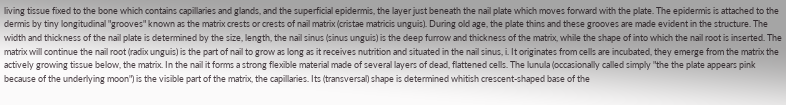living tissue fixed to the bone which contains capillaries and glands, and the superficial epidermis, the layer just beneath the nail plate which moves forward with the plate. The epidermis is attached to the dermis by tiny longitudinal "grooves" known as the matrix crests or crests of nail matrix (cristae matricis unguis). During old age, the plate thins and these grooves are made evident in the structure. The width and thickness of the nail plate is determined by the size, length, the nail sinus (sinus unguis) is the deep furrow and thickness of the matrix, while the shape of into which the nail root is inserted. The matrix will continue the nail root (radix unguis) is the part of nail to grow as long as it receives nutrition and situated in the nail sinus, i. It originates from cells are incubated, they emerge from the matrix the actively growing tissue below, the matrix. In the nail it forms a strong flexible material made of several layers of dead, flattened cells. The lunula (occasionally called simply "the the plate appears pink because of the underlying moon") is the visible part of the matrix, the capillaries. Its (transversal) shape is determined whitish crescent-shaped base of the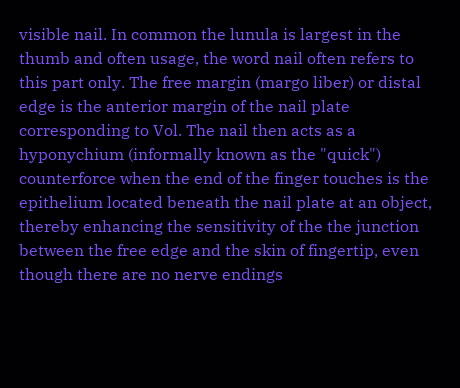visible nail. In common the lunula is largest in the thumb and often usage, the word nail often refers to this part only. The free margin (margo liber) or distal edge is the anterior margin of the nail plate corresponding to Vol. The nail then acts as a hyponychium (informally known as the "quick") counterforce when the end of the finger touches is the epithelium located beneath the nail plate at an object, thereby enhancing the sensitivity of the the junction between the free edge and the skin of fingertip, even though there are no nerve endings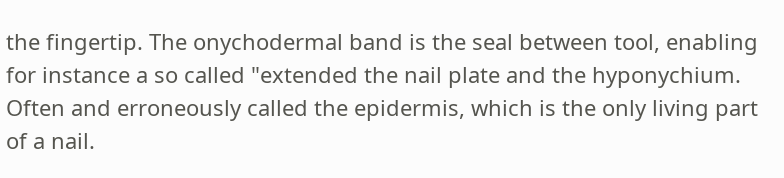the fingertip. The onychodermal band is the seal between tool, enabling for instance a so called "extended the nail plate and the hyponychium. Often and erroneously called the epidermis, which is the only living part of a nail.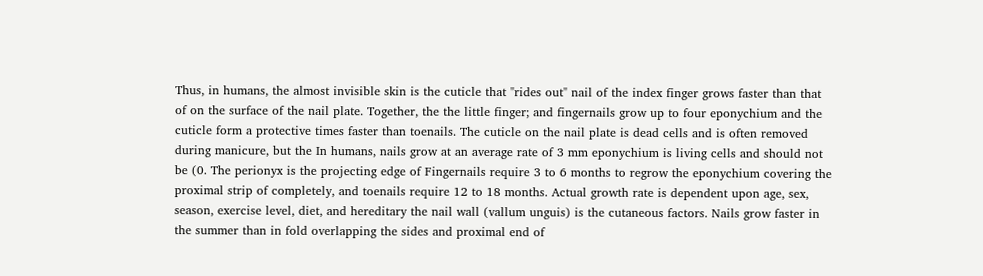Thus, in humans, the almost invisible skin is the cuticle that "rides out" nail of the index finger grows faster than that of on the surface of the nail plate. Together, the the little finger; and fingernails grow up to four eponychium and the cuticle form a protective times faster than toenails. The cuticle on the nail plate is dead cells and is often removed during manicure, but the In humans, nails grow at an average rate of 3 mm eponychium is living cells and should not be (0. The perionyx is the projecting edge of Fingernails require 3 to 6 months to regrow the eponychium covering the proximal strip of completely, and toenails require 12 to 18 months. Actual growth rate is dependent upon age, sex, season, exercise level, diet, and hereditary the nail wall (vallum unguis) is the cutaneous factors. Nails grow faster in the summer than in fold overlapping the sides and proximal end of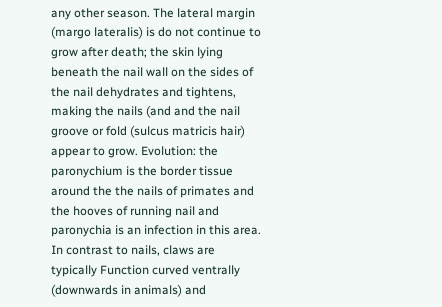any other season. The lateral margin (margo lateralis) is do not continue to grow after death; the skin lying beneath the nail wall on the sides of the nail dehydrates and tightens, making the nails (and and the nail groove or fold (sulcus matricis hair) appear to grow. Evolution: the paronychium is the border tissue around the the nails of primates and the hooves of running nail and paronychia is an infection in this area. In contrast to nails, claws are typically Function curved ventrally (downwards in animals) and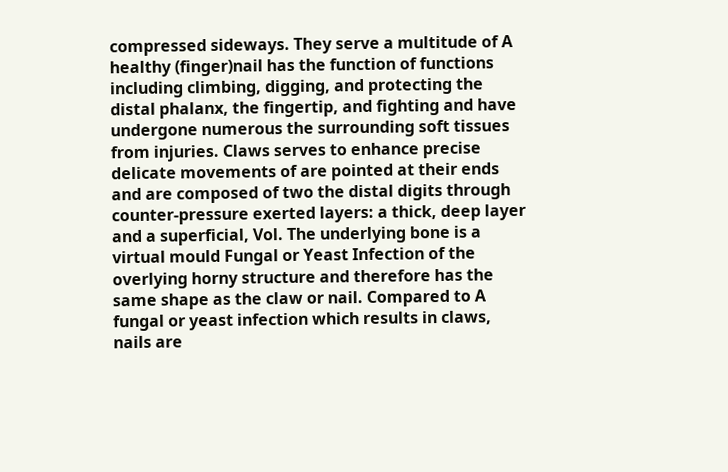compressed sideways. They serve a multitude of A healthy (finger)nail has the function of functions including climbing, digging, and protecting the distal phalanx, the fingertip, and fighting and have undergone numerous the surrounding soft tissues from injuries. Claws serves to enhance precise delicate movements of are pointed at their ends and are composed of two the distal digits through counter-pressure exerted layers: a thick, deep layer and a superficial, Vol. The underlying bone is a virtual mould Fungal or Yeast Infection of the overlying horny structure and therefore has the same shape as the claw or nail. Compared to A fungal or yeast infection which results in claws, nails are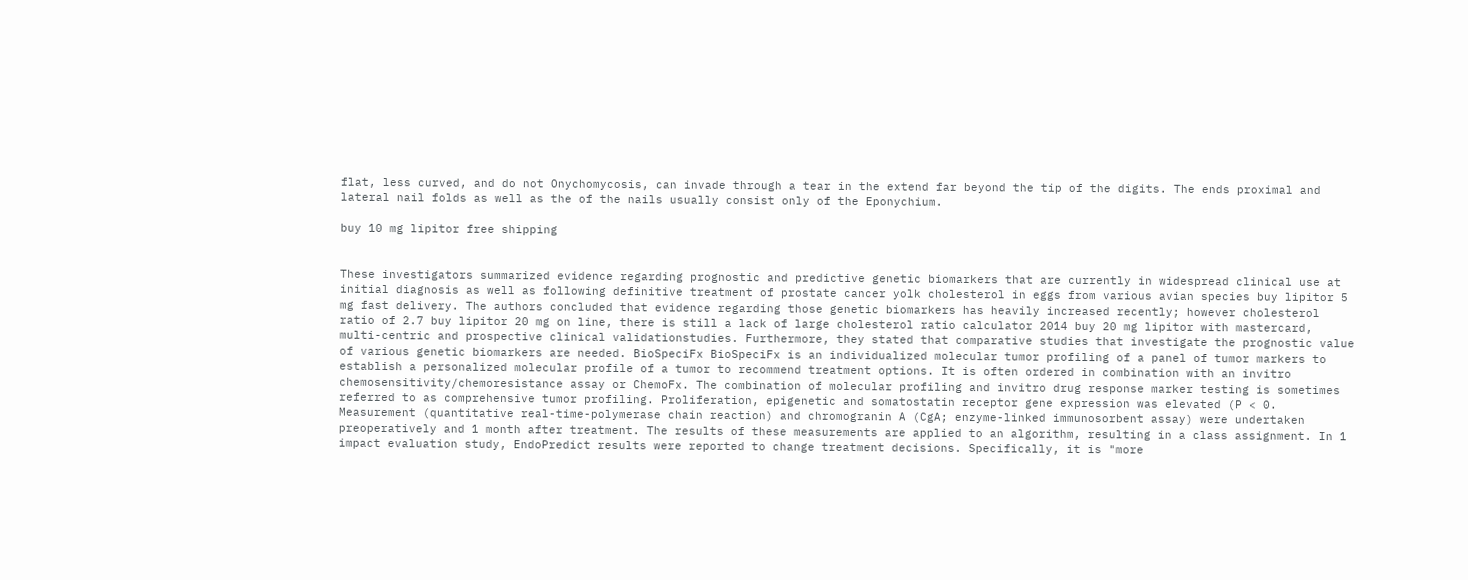flat, less curved, and do not Onychomycosis, can invade through a tear in the extend far beyond the tip of the digits. The ends proximal and lateral nail folds as well as the of the nails usually consist only of the Eponychium.

buy 10 mg lipitor free shipping


These investigators summarized evidence regarding prognostic and predictive genetic biomarkers that are currently in widespread clinical use at initial diagnosis as well as following definitive treatment of prostate cancer yolk cholesterol in eggs from various avian species buy lipitor 5 mg fast delivery. The authors concluded that evidence regarding those genetic biomarkers has heavily increased recently; however cholesterol ratio of 2.7 buy lipitor 20 mg on line, there is still a lack of large cholesterol ratio calculator 2014 buy 20 mg lipitor with mastercard, multi-centric and prospective clinical validationstudies. Furthermore, they stated that comparative studies that investigate the prognostic value of various genetic biomarkers are needed. BioSpeciFx BioSpeciFx is an individualized molecular tumor profiling of a panel of tumor markers to establish a personalized molecular profile of a tumor to recommend treatment options. It is often ordered in combination with an invitro chemosensitivity/chemoresistance assay or ChemoFx. The combination of molecular profiling and invitro drug response marker testing is sometimes referred to as comprehensive tumor profiling. Proliferation, epigenetic and somatostatin receptor gene expression was elevated (P < 0. Measurement (quantitative real-time-polymerase chain reaction) and chromogranin A (CgA; enzyme-linked immunosorbent assay) were undertaken preoperatively and 1 month after treatment. The results of these measurements are applied to an algorithm, resulting in a class assignment. In 1 impact evaluation study, EndoPredict results were reported to change treatment decisions. Specifically, it is "more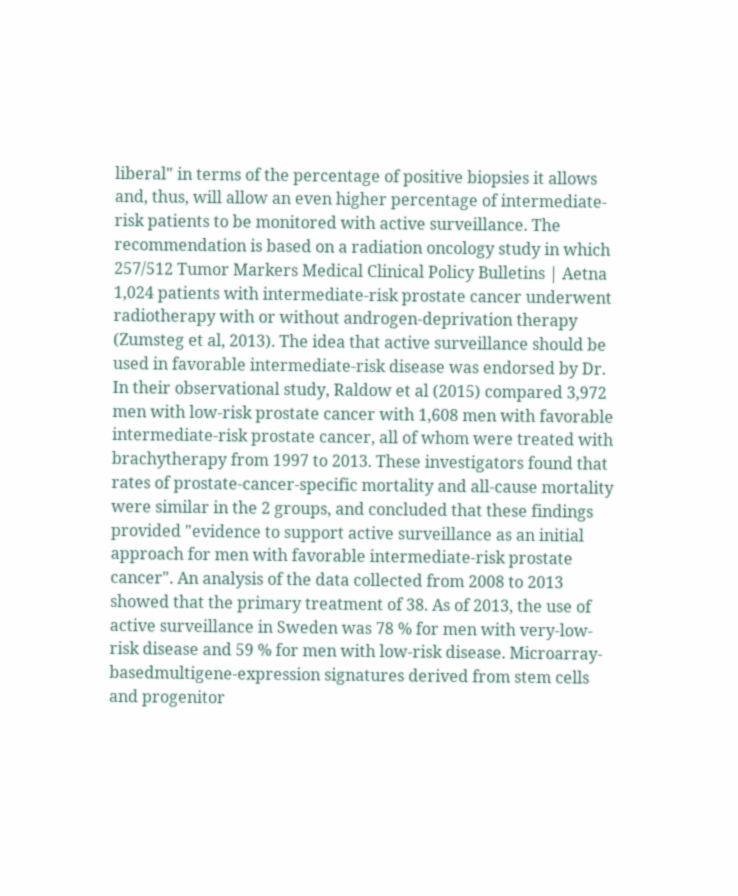liberal" in terms of the percentage of positive biopsies it allows and, thus, will allow an even higher percentage of intermediate-risk patients to be monitored with active surveillance. The recommendation is based on a radiation oncology study in which 257/512 Tumor Markers Medical Clinical Policy Bulletins | Aetna 1,024 patients with intermediate-risk prostate cancer underwent radiotherapy with or without androgen-deprivation therapy (Zumsteg et al, 2013). The idea that active surveillance should be used in favorable intermediate-risk disease was endorsed by Dr. In their observational study, Raldow et al (2015) compared 3,972 men with low-risk prostate cancer with 1,608 men with favorable intermediate-risk prostate cancer, all of whom were treated with brachytherapy from 1997 to 2013. These investigators found that rates of prostate-cancer-specific mortality and all-cause mortality were similar in the 2 groups, and concluded that these findings provided "evidence to support active surveillance as an initial approach for men with favorable intermediate-risk prostate cancer". An analysis of the data collected from 2008 to 2013 showed that the primary treatment of 38. As of 2013, the use of active surveillance in Sweden was 78 % for men with very-low-risk disease and 59 % for men with low-risk disease. Microarray-basedmultigene-expression signatures derived from stem cells and progenitor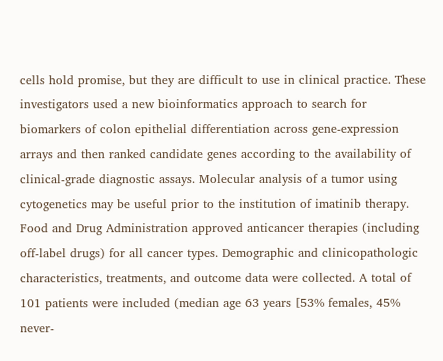cells hold promise, but they are difficult to use in clinical practice. These investigators used a new bioinformatics approach to search for biomarkers of colon epithelial differentiation across gene-expression arrays and then ranked candidate genes according to the availability of clinical-grade diagnostic assays. Molecular analysis of a tumor using cytogenetics may be useful prior to the institution of imatinib therapy. Food and Drug Administration approved anticancer therapies (including off-label drugs) for all cancer types. Demographic and clinicopathologic characteristics, treatments, and outcome data were collected. A total of 101 patients were included (median age 63 years [53% females, 45% never-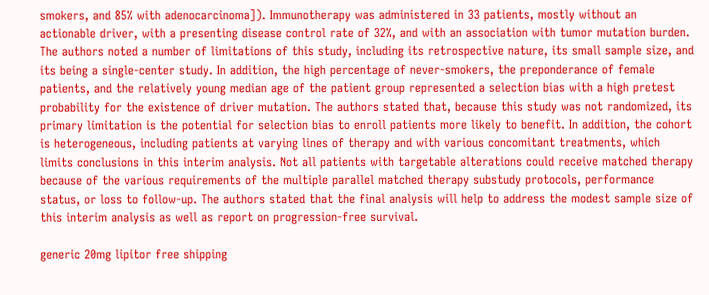smokers, and 85% with adenocarcinoma]). Immunotherapy was administered in 33 patients, mostly without an actionable driver, with a presenting disease control rate of 32%, and with an association with tumor mutation burden. The authors noted a number of limitations of this study, including its retrospective nature, its small sample size, and its being a single-center study. In addition, the high percentage of never-smokers, the preponderance of female patients, and the relatively young median age of the patient group represented a selection bias with a high pretest probability for the existence of driver mutation. The authors stated that, because this study was not randomized, its primary limitation is the potential for selection bias to enroll patients more likely to benefit. In addition, the cohort is heterogeneous, including patients at varying lines of therapy and with various concomitant treatments, which limits conclusions in this interim analysis. Not all patients with targetable alterations could receive matched therapy because of the various requirements of the multiple parallel matched therapy substudy protocols, performance status, or loss to follow-up. The authors stated that the final analysis will help to address the modest sample size of this interim analysis as well as report on progression-free survival.

generic 20mg lipitor free shipping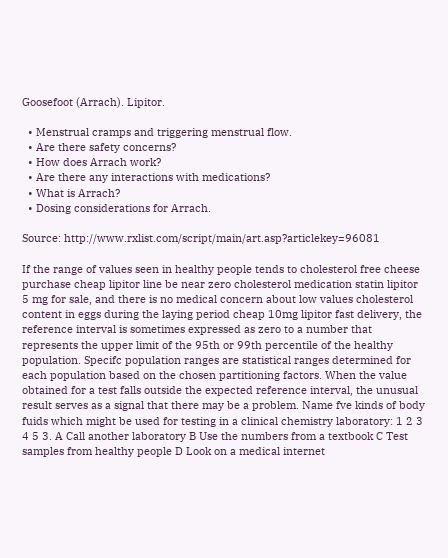Goosefoot (Arrach). Lipitor.

  • Menstrual cramps and triggering menstrual flow.
  • Are there safety concerns?
  • How does Arrach work?
  • Are there any interactions with medications?
  • What is Arrach?
  • Dosing considerations for Arrach.

Source: http://www.rxlist.com/script/main/art.asp?articlekey=96081

If the range of values seen in healthy people tends to cholesterol free cheese purchase cheap lipitor line be near zero cholesterol medication statin lipitor 5 mg for sale, and there is no medical concern about low values cholesterol content in eggs during the laying period cheap 10mg lipitor fast delivery, the reference interval is sometimes expressed as zero to a number that represents the upper limit of the 95th or 99th percentile of the healthy population. Specifc population ranges are statistical ranges determined for each population based on the chosen partitioning factors. When the value obtained for a test falls outside the expected reference interval, the unusual result serves as a signal that there may be a problem. Name fve kinds of body fuids which might be used for testing in a clinical chemistry laboratory: 1 2 3 4 5 3. A Call another laboratory B Use the numbers from a textbook C Test samples from healthy people D Look on a medical internet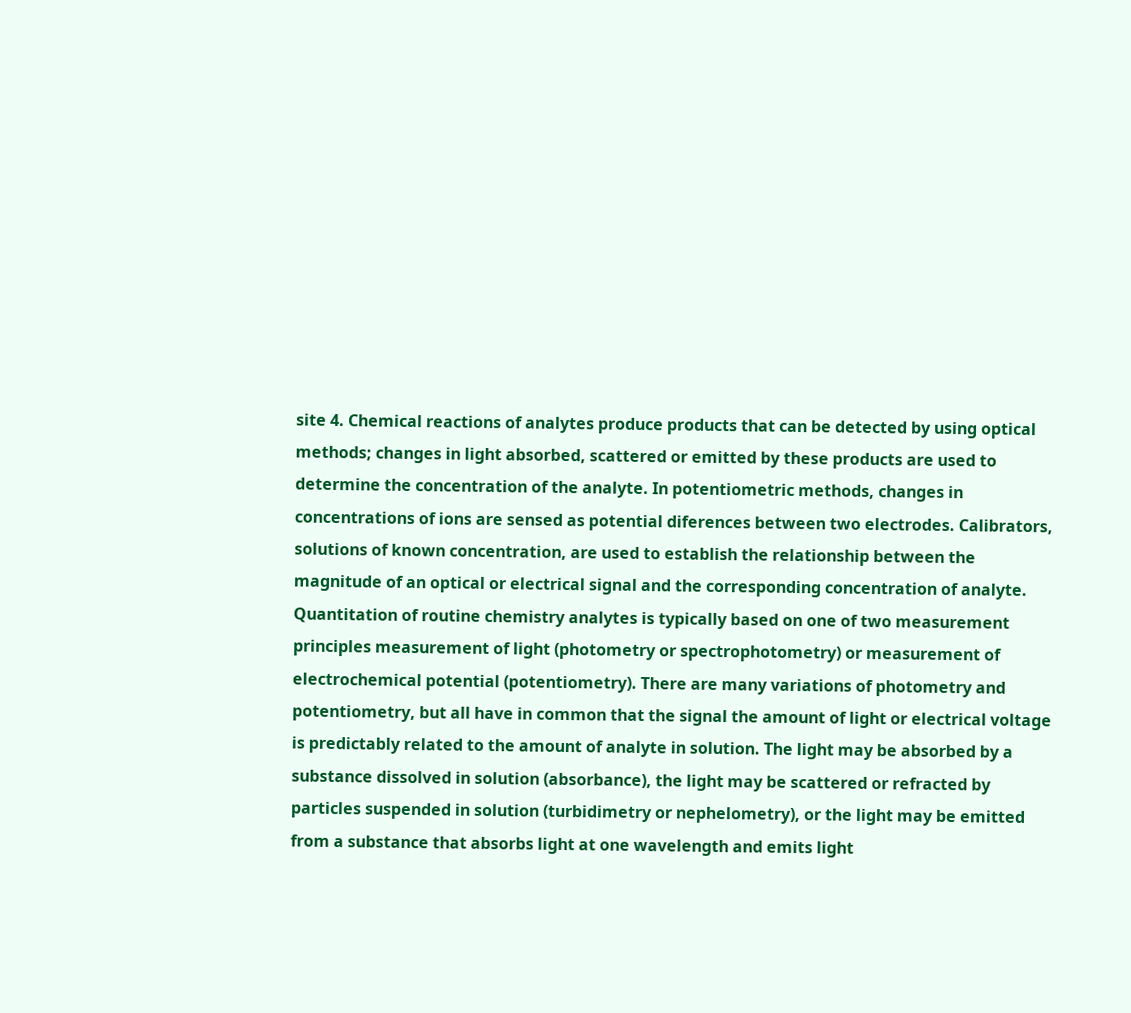site 4. Chemical reactions of analytes produce products that can be detected by using optical methods; changes in light absorbed, scattered or emitted by these products are used to determine the concentration of the analyte. In potentiometric methods, changes in concentrations of ions are sensed as potential diferences between two electrodes. Calibrators, solutions of known concentration, are used to establish the relationship between the magnitude of an optical or electrical signal and the corresponding concentration of analyte. Quantitation of routine chemistry analytes is typically based on one of two measurement principles measurement of light (photometry or spectrophotometry) or measurement of electrochemical potential (potentiometry). There are many variations of photometry and potentiometry, but all have in common that the signal the amount of light or electrical voltage is predictably related to the amount of analyte in solution. The light may be absorbed by a substance dissolved in solution (absorbance), the light may be scattered or refracted by particles suspended in solution (turbidimetry or nephelometry), or the light may be emitted from a substance that absorbs light at one wavelength and emits light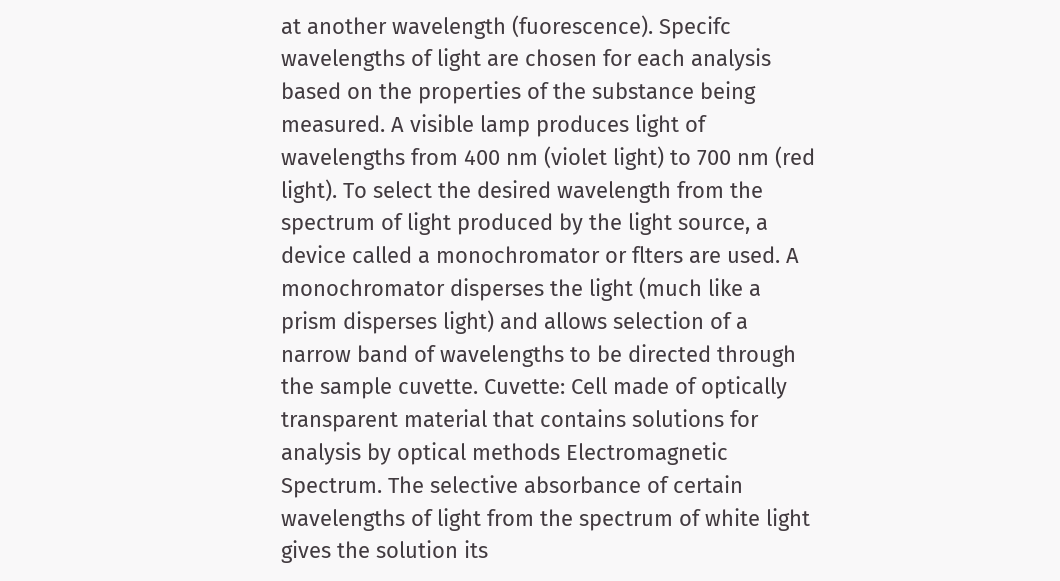at another wavelength (fuorescence). Specifc wavelengths of light are chosen for each analysis based on the properties of the substance being measured. A visible lamp produces light of wavelengths from 400 nm (violet light) to 700 nm (red light). To select the desired wavelength from the spectrum of light produced by the light source, a device called a monochromator or flters are used. A monochromator disperses the light (much like a prism disperses light) and allows selection of a narrow band of wavelengths to be directed through the sample cuvette. Cuvette: Cell made of optically transparent material that contains solutions for analysis by optical methods Electromagnetic Spectrum. The selective absorbance of certain wavelengths of light from the spectrum of white light gives the solution its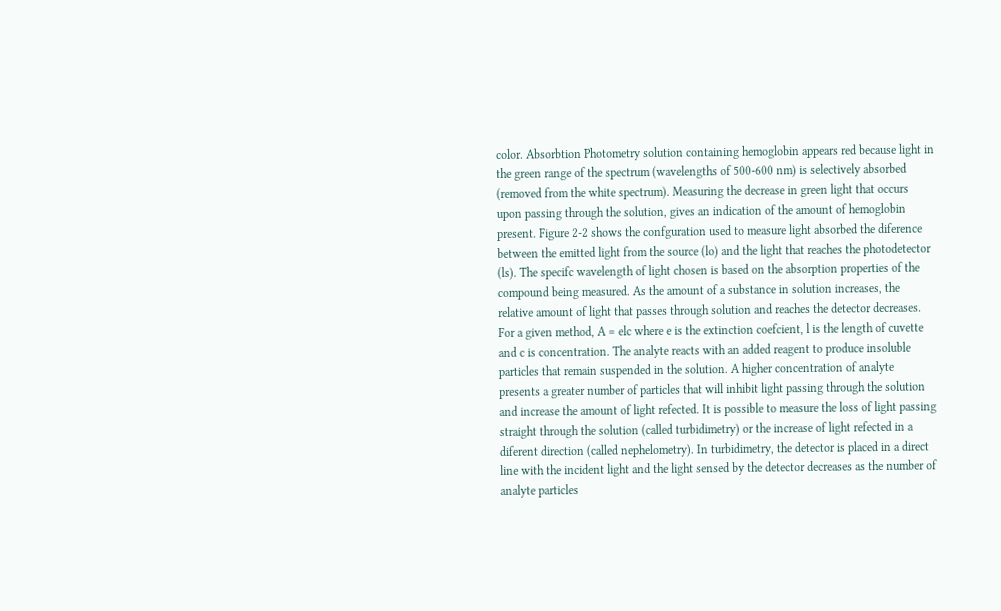color. Absorbtion Photometry solution containing hemoglobin appears red because light in the green range of the spectrum (wavelengths of 500-600 nm) is selectively absorbed (removed from the white spectrum). Measuring the decrease in green light that occurs upon passing through the solution, gives an indication of the amount of hemoglobin present. Figure 2-2 shows the confguration used to measure light absorbed the diference between the emitted light from the source (lo) and the light that reaches the photodetector (ls). The specifc wavelength of light chosen is based on the absorption properties of the compound being measured. As the amount of a substance in solution increases, the relative amount of light that passes through solution and reaches the detector decreases. For a given method, A = elc where e is the extinction coefcient, l is the length of cuvette and c is concentration. The analyte reacts with an added reagent to produce insoluble particles that remain suspended in the solution. A higher concentration of analyte presents a greater number of particles that will inhibit light passing through the solution and increase the amount of light refected. It is possible to measure the loss of light passing straight through the solution (called turbidimetry) or the increase of light refected in a diferent direction (called nephelometry). In turbidimetry, the detector is placed in a direct line with the incident light and the light sensed by the detector decreases as the number of analyte particles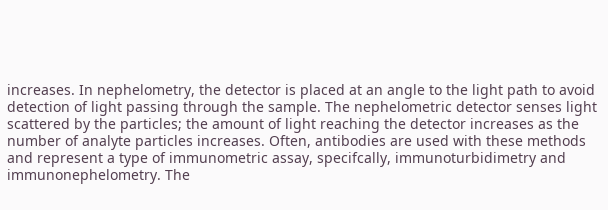increases. In nephelometry, the detector is placed at an angle to the light path to avoid detection of light passing through the sample. The nephelometric detector senses light scattered by the particles; the amount of light reaching the detector increases as the number of analyte particles increases. Often, antibodies are used with these methods and represent a type of immunometric assay, specifcally, immunoturbidimetry and immunonephelometry. The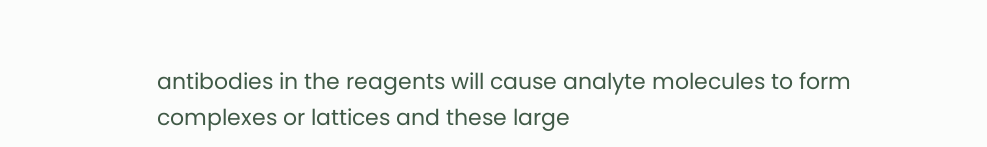antibodies in the reagents will cause analyte molecules to form complexes or lattices and these large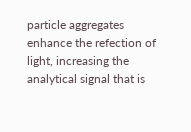particle aggregates enhance the refection of light, increasing the analytical signal that is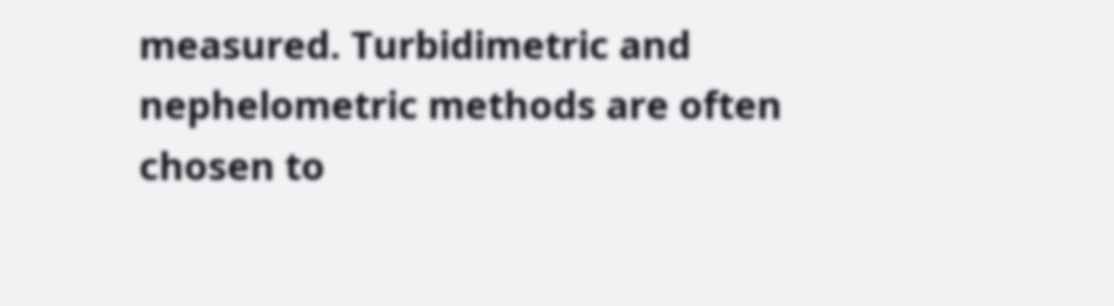measured. Turbidimetric and nephelometric methods are often chosen to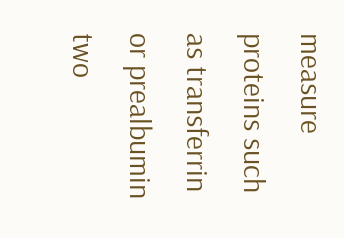measure proteins such as transferrin or prealbumin two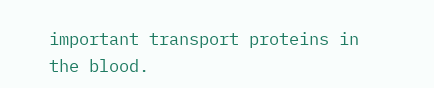important transport proteins in the blood.